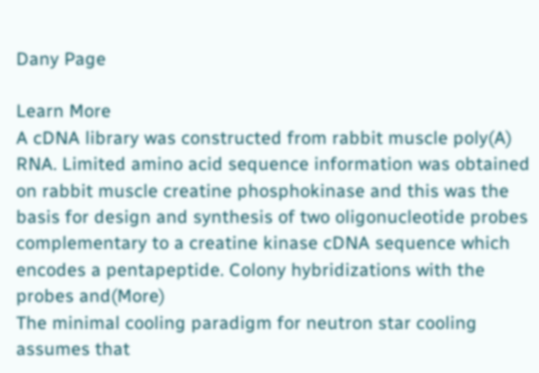Dany Page

Learn More
A cDNA library was constructed from rabbit muscle poly(A) RNA. Limited amino acid sequence information was obtained on rabbit muscle creatine phosphokinase and this was the basis for design and synthesis of two oligonucleotide probes complementary to a creatine kinase cDNA sequence which encodes a pentapeptide. Colony hybridizations with the probes and(More)
The minimal cooling paradigm for neutron star cooling assumes that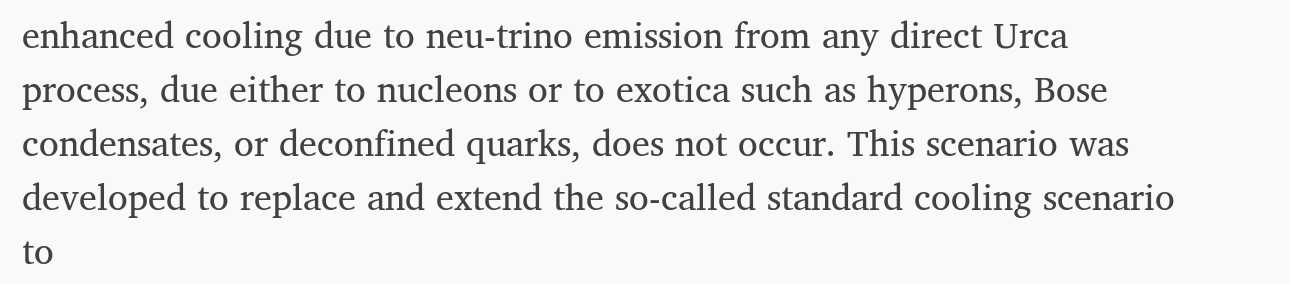enhanced cooling due to neu-trino emission from any direct Urca process, due either to nucleons or to exotica such as hyperons, Bose condensates, or deconfined quarks, does not occur. This scenario was developed to replace and extend the so-called standard cooling scenario to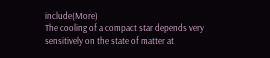include(More)
The cooling of a compact star depends very sensitively on the state of matter at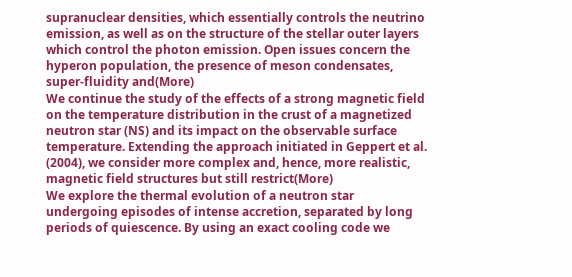supranuclear densities, which essentially controls the neutrino emission, as well as on the structure of the stellar outer layers which control the photon emission. Open issues concern the hyperon population, the presence of meson condensates, super-fluidity and(More)
We continue the study of the effects of a strong magnetic field on the temperature distribution in the crust of a magnetized neutron star (NS) and its impact on the observable surface temperature. Extending the approach initiated in Geppert et al. (2004), we consider more complex and, hence, more realistic, magnetic field structures but still restrict(More)
We explore the thermal evolution of a neutron star undergoing episodes of intense accretion, separated by long periods of quiescence. By using an exact cooling code we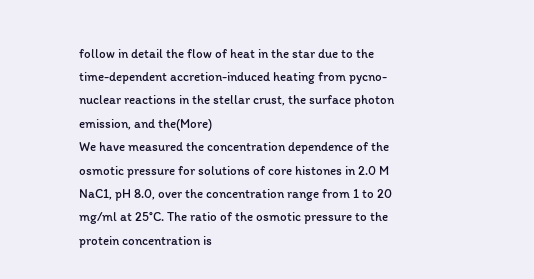follow in detail the flow of heat in the star due to the time-dependent accretion-induced heating from pycno-nuclear reactions in the stellar crust, the surface photon emission, and the(More)
We have measured the concentration dependence of the osmotic pressure for solutions of core histones in 2.0 M NaC1, pH 8.0, over the concentration range from 1 to 20 mg/ml at 25°C. The ratio of the osmotic pressure to the protein concentration is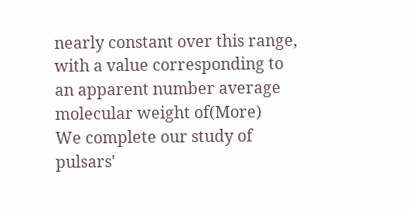nearly constant over this range, with a value corresponding to an apparent number average molecular weight of(More)
We complete our study of pulsars'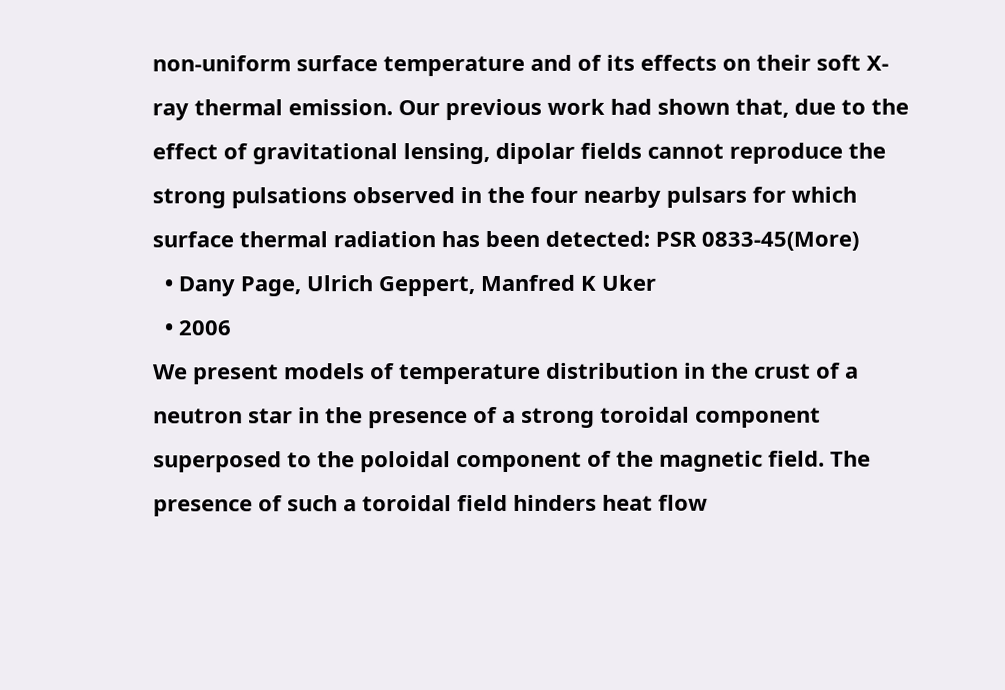non-uniform surface temperature and of its effects on their soft X-ray thermal emission. Our previous work had shown that, due to the effect of gravitational lensing, dipolar fields cannot reproduce the strong pulsations observed in the four nearby pulsars for which surface thermal radiation has been detected: PSR 0833-45(More)
  • Dany Page, Ulrich Geppert, Manfred K Uker
  • 2006
We present models of temperature distribution in the crust of a neutron star in the presence of a strong toroidal component superposed to the poloidal component of the magnetic field. The presence of such a toroidal field hinders heat flow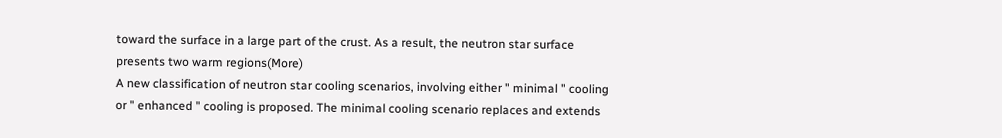toward the surface in a large part of the crust. As a result, the neutron star surface presents two warm regions(More)
A new classification of neutron star cooling scenarios, involving either " minimal " cooling or " enhanced " cooling is proposed. The minimal cooling scenario replaces and extends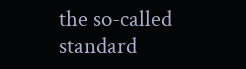the so-called standard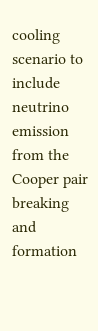cooling scenario to include neutrino emission from the Cooper pair breaking and formation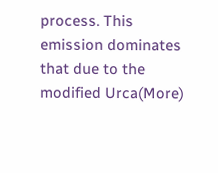process. This emission dominates that due to the modified Urca(More)